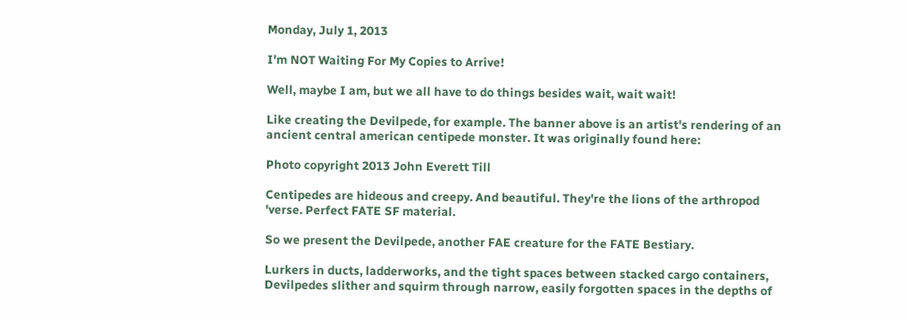Monday, July 1, 2013

I'm NOT Waiting For My Copies to Arrive!

Well, maybe I am, but we all have to do things besides wait, wait wait!

Like creating the Devilpede, for example. The banner above is an artist's rendering of an ancient central american centipede monster. It was originally found here:

Photo copyright 2013 John Everett Till

Centipedes are hideous and creepy. And beautiful. They're the lions of the arthropod 'verse. Perfect FATE SF material.

So we present the Devilpede, another FAE creature for the FATE Bestiary.

Lurkers in ducts, ladderworks, and the tight spaces between stacked cargo containers, Devilpedes slither and squirm through narrow, easily forgotten spaces in the depths of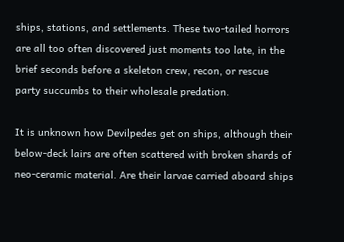ships, stations, and settlements. These two-tailed horrors are all too often discovered just moments too late, in the brief seconds before a skeleton crew, recon, or rescue party succumbs to their wholesale predation.

It is unknown how Devilpedes get on ships, although their below-deck lairs are often scattered with broken shards of neo-ceramic material. Are their larvae carried aboard ships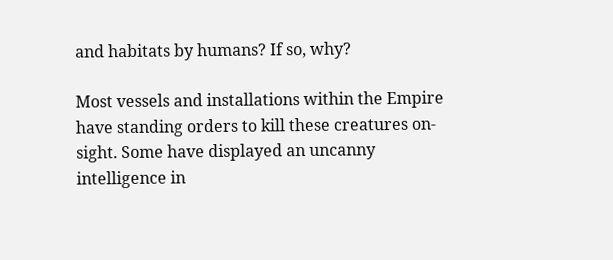and habitats by humans? If so, why?

Most vessels and installations within the Empire have standing orders to kill these creatures on-sight. Some have displayed an uncanny intelligence in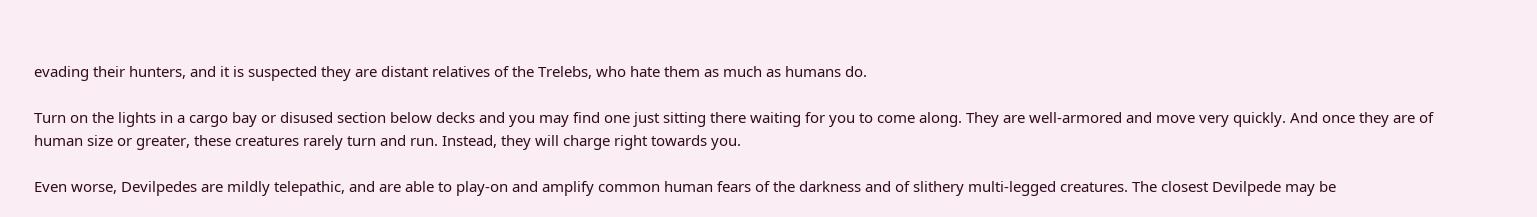evading their hunters, and it is suspected they are distant relatives of the Trelebs, who hate them as much as humans do.

Turn on the lights in a cargo bay or disused section below decks and you may find one just sitting there waiting for you to come along. They are well-armored and move very quickly. And once they are of human size or greater, these creatures rarely turn and run. Instead, they will charge right towards you.

Even worse, Devilpedes are mildly telepathic, and are able to play-on and amplify common human fears of the darkness and of slithery multi-legged creatures. The closest Devilpede may be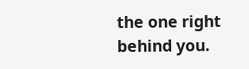the one right behind you.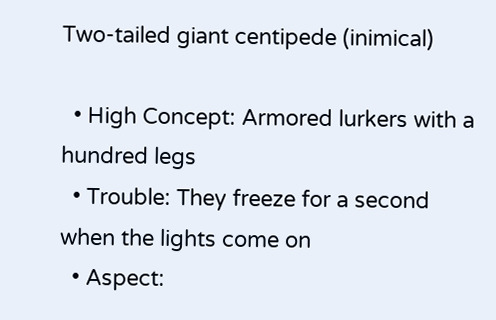Two-tailed giant centipede (inimical)

  • High Concept: Armored lurkers with a hundred legs
  • Trouble: They freeze for a second when the lights come on
  • Aspect: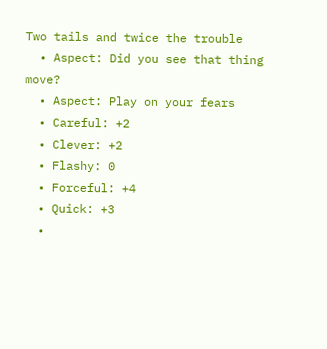Two tails and twice the trouble
  • Aspect: Did you see that thing move?
  • Aspect: Play on your fears
  • Careful: +2
  • Clever: +2
  • Flashy: 0
  • Forceful: +4
  • Quick: +3
  •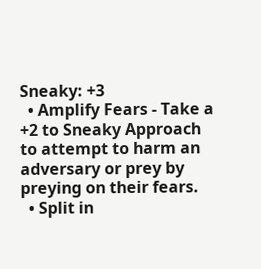Sneaky: +3
  • Amplify Fears - Take a +2 to Sneaky Approach to attempt to harm an adversary or prey by preying on their fears.
  • Split in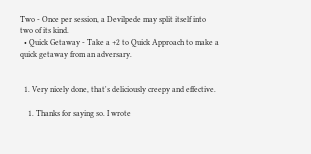Two - Once per session, a Devilpede may split itself into two of its kind.
  • Quick Getaway - Take a +2 to Quick Approach to make a quick getaway from an adversary.


  1. Very nicely done, that's deliciously creepy and effective.

    1. Thanks for saying so. I wrote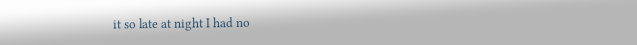it so late at night I had no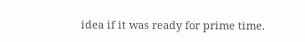idea if it was ready for prime time.